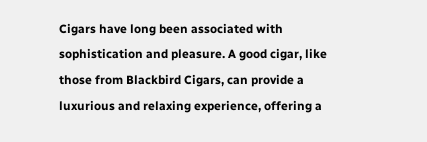Cigars have long been associated with sophistication and pleasure. A good cigar, like those from Blackbird Cigars, can provide a luxurious and relaxing experience, offering a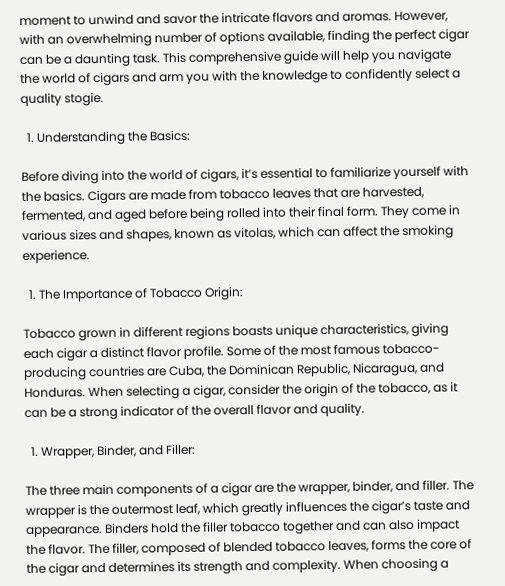moment to unwind and savor the intricate flavors and aromas. However, with an overwhelming number of options available, finding the perfect cigar can be a daunting task. This comprehensive guide will help you navigate the world of cigars and arm you with the knowledge to confidently select a quality stogie.

  1. Understanding the Basics:

Before diving into the world of cigars, it’s essential to familiarize yourself with the basics. Cigars are made from tobacco leaves that are harvested, fermented, and aged before being rolled into their final form. They come in various sizes and shapes, known as vitolas, which can affect the smoking experience.

  1. The Importance of Tobacco Origin:

Tobacco grown in different regions boasts unique characteristics, giving each cigar a distinct flavor profile. Some of the most famous tobacco-producing countries are Cuba, the Dominican Republic, Nicaragua, and Honduras. When selecting a cigar, consider the origin of the tobacco, as it can be a strong indicator of the overall flavor and quality.

  1. Wrapper, Binder, and Filler:

The three main components of a cigar are the wrapper, binder, and filler. The wrapper is the outermost leaf, which greatly influences the cigar’s taste and appearance. Binders hold the filler tobacco together and can also impact the flavor. The filler, composed of blended tobacco leaves, forms the core of the cigar and determines its strength and complexity. When choosing a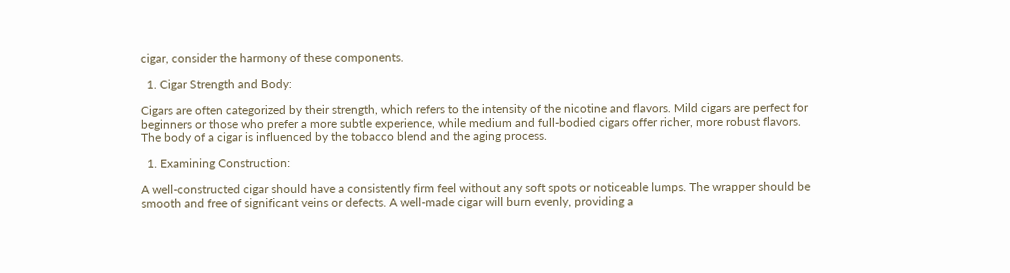cigar, consider the harmony of these components.

  1. Cigar Strength and Body:

Cigars are often categorized by their strength, which refers to the intensity of the nicotine and flavors. Mild cigars are perfect for beginners or those who prefer a more subtle experience, while medium and full-bodied cigars offer richer, more robust flavors. The body of a cigar is influenced by the tobacco blend and the aging process.

  1. Examining Construction:

A well-constructed cigar should have a consistently firm feel without any soft spots or noticeable lumps. The wrapper should be smooth and free of significant veins or defects. A well-made cigar will burn evenly, providing a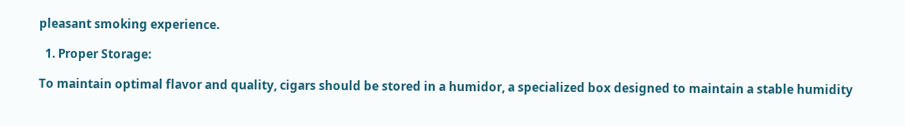pleasant smoking experience.

  1. Proper Storage:

To maintain optimal flavor and quality, cigars should be stored in a humidor, a specialized box designed to maintain a stable humidity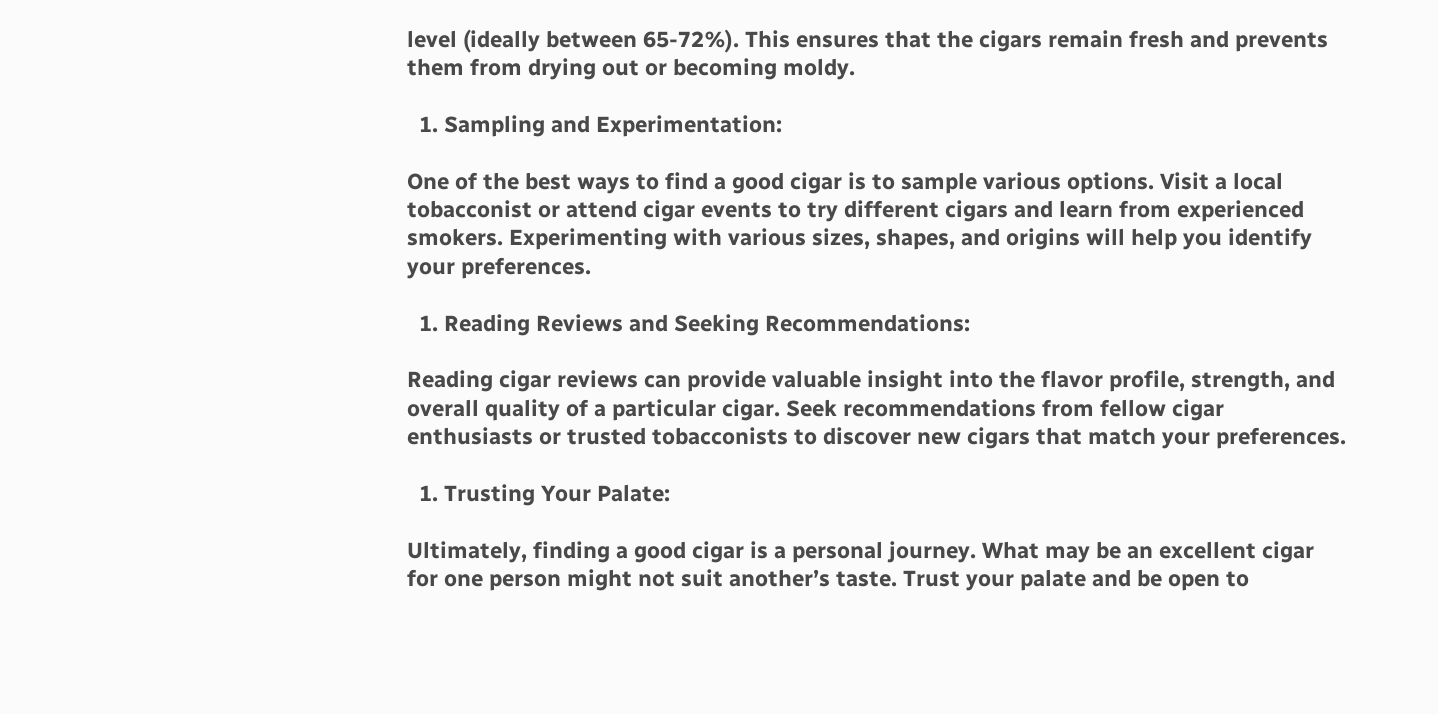level (ideally between 65-72%). This ensures that the cigars remain fresh and prevents them from drying out or becoming moldy.

  1. Sampling and Experimentation:

One of the best ways to find a good cigar is to sample various options. Visit a local tobacconist or attend cigar events to try different cigars and learn from experienced smokers. Experimenting with various sizes, shapes, and origins will help you identify your preferences.

  1. Reading Reviews and Seeking Recommendations:

Reading cigar reviews can provide valuable insight into the flavor profile, strength, and overall quality of a particular cigar. Seek recommendations from fellow cigar enthusiasts or trusted tobacconists to discover new cigars that match your preferences.

  1. Trusting Your Palate:

Ultimately, finding a good cigar is a personal journey. What may be an excellent cigar for one person might not suit another’s taste. Trust your palate and be open to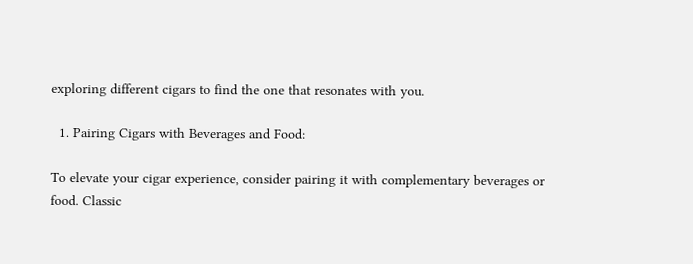exploring different cigars to find the one that resonates with you.

  1. Pairing Cigars with Beverages and Food:

To elevate your cigar experience, consider pairing it with complementary beverages or food. Classic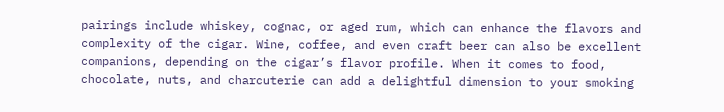pairings include whiskey, cognac, or aged rum, which can enhance the flavors and complexity of the cigar. Wine, coffee, and even craft beer can also be excellent companions, depending on the cigar’s flavor profile. When it comes to food, chocolate, nuts, and charcuterie can add a delightful dimension to your smoking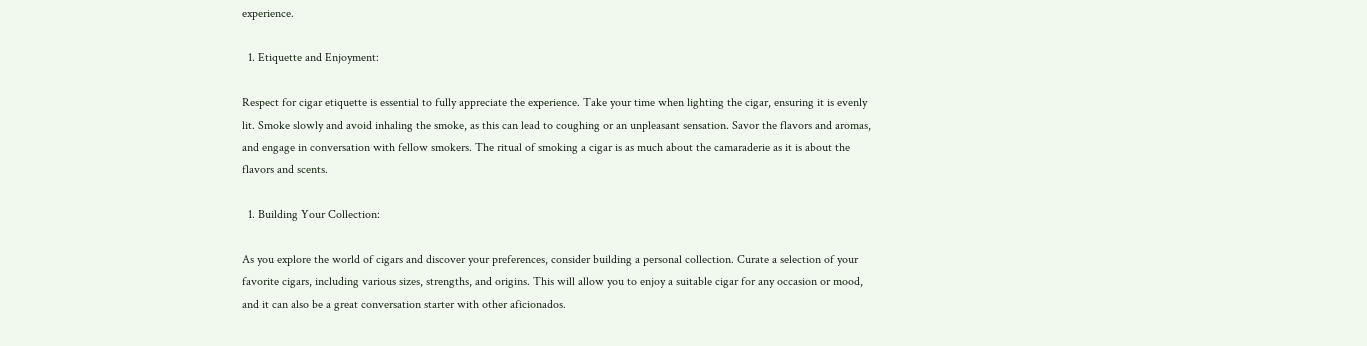experience.

  1. Etiquette and Enjoyment:

Respect for cigar etiquette is essential to fully appreciate the experience. Take your time when lighting the cigar, ensuring it is evenly lit. Smoke slowly and avoid inhaling the smoke, as this can lead to coughing or an unpleasant sensation. Savor the flavors and aromas, and engage in conversation with fellow smokers. The ritual of smoking a cigar is as much about the camaraderie as it is about the flavors and scents.

  1. Building Your Collection:

As you explore the world of cigars and discover your preferences, consider building a personal collection. Curate a selection of your favorite cigars, including various sizes, strengths, and origins. This will allow you to enjoy a suitable cigar for any occasion or mood, and it can also be a great conversation starter with other aficionados.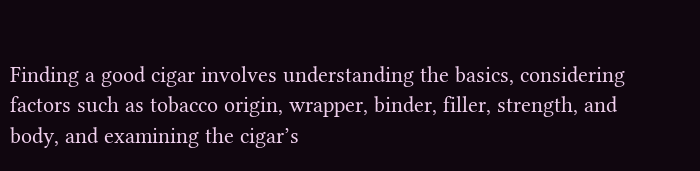Finding a good cigar involves understanding the basics, considering factors such as tobacco origin, wrapper, binder, filler, strength, and body, and examining the cigar’s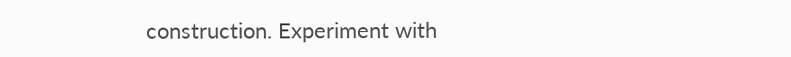construction. Experiment with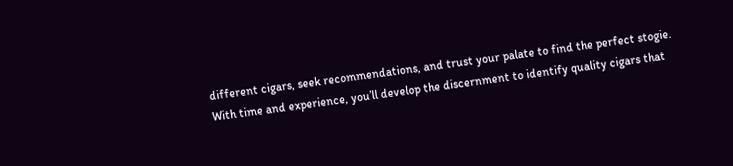different cigars, seek recommendations, and trust your palate to find the perfect stogie. With time and experience, you’ll develop the discernment to identify quality cigars that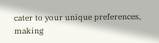cater to your unique preferences, making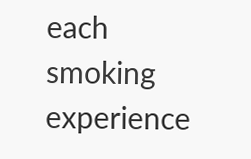each smoking experience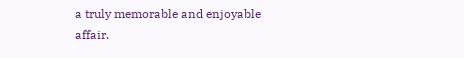a truly memorable and enjoyable affair.